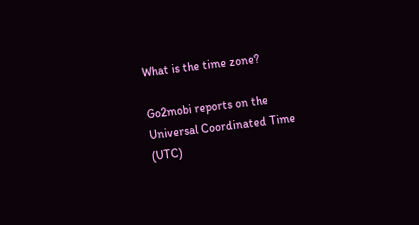What is the time zone?

Go2mobi reports on the Universal Coordinated Time (UTC)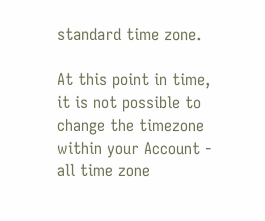standard time zone.

At this point in time, it is not possible to change the timezone within your Account - all time zone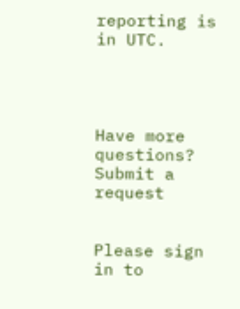reporting is in UTC.




Have more questions? Submit a request


Please sign in to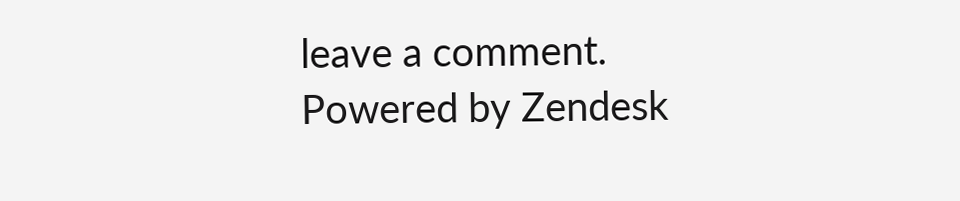leave a comment.
Powered by Zendesk